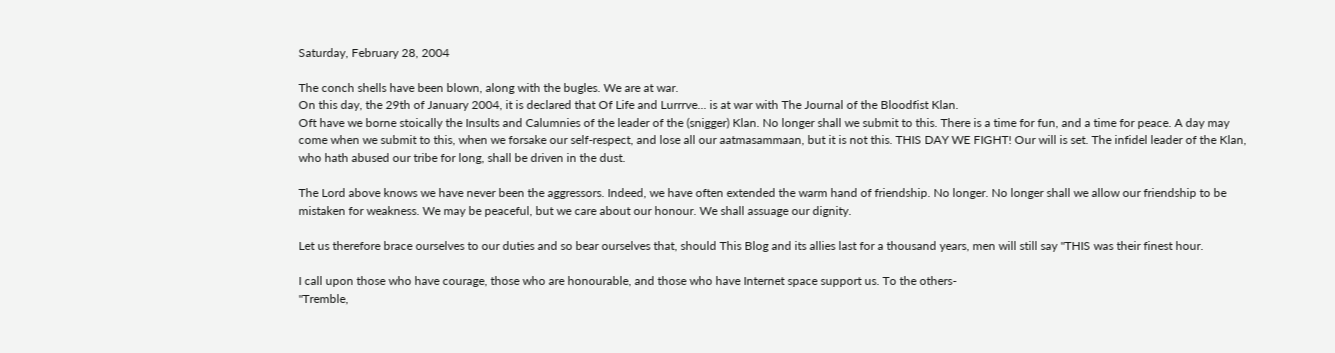Saturday, February 28, 2004

The conch shells have been blown, along with the bugles. We are at war.
On this day, the 29th of January 2004, it is declared that Of Life and Lurrrve... is at war with The Journal of the Bloodfist Klan.
Oft have we borne stoically the Insults and Calumnies of the leader of the (snigger) Klan. No longer shall we submit to this. There is a time for fun, and a time for peace. A day may come when we submit to this, when we forsake our self-respect, and lose all our aatmasammaan, but it is not this. THIS DAY WE FIGHT! Our will is set. The infidel leader of the Klan, who hath abused our tribe for long, shall be driven in the dust.

The Lord above knows we have never been the aggressors. Indeed, we have often extended the warm hand of friendship. No longer. No longer shall we allow our friendship to be mistaken for weakness. We may be peaceful, but we care about our honour. We shall assuage our dignity.

Let us therefore brace ourselves to our duties and so bear ourselves that, should This Blog and its allies last for a thousand years, men will still say "THIS was their finest hour.

I call upon those who have courage, those who are honourable, and those who have Internet space support us. To the others-
"Tremble,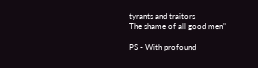tyrants and traitors
The shame of all good men"

PS - With profound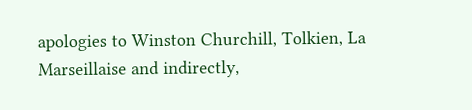apologies to Winston Churchill, Tolkien, La Marseillaise and indirectly,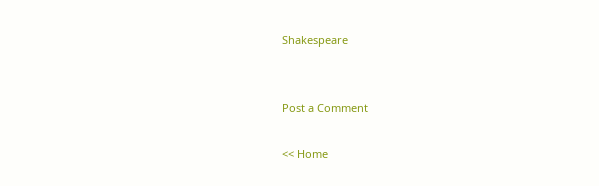Shakespeare


Post a Comment

<< Home